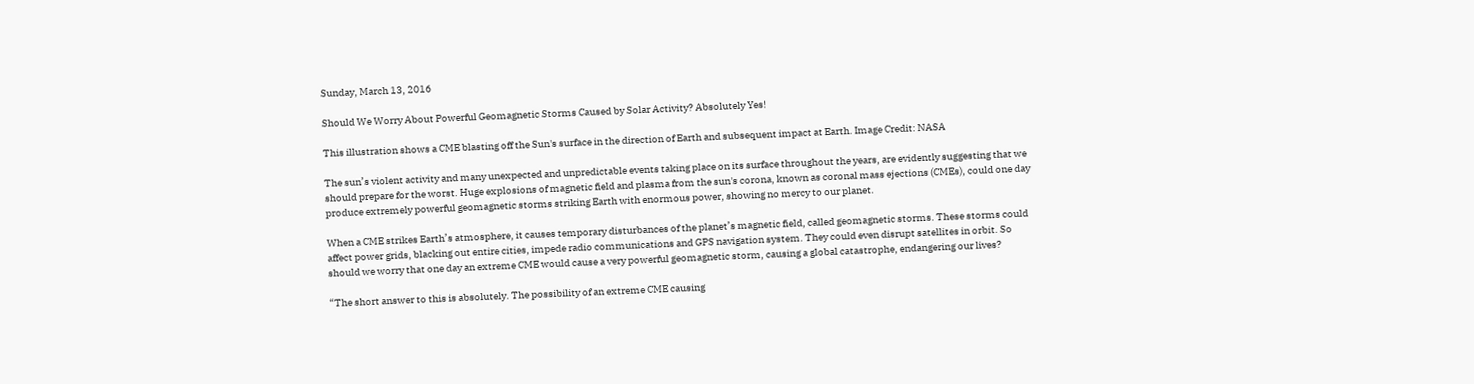Sunday, March 13, 2016

Should We Worry About Powerful Geomagnetic Storms Caused by Solar Activity? Absolutely Yes!

This illustration shows a CME blasting off the Sun's surface in the direction of Earth and subsequent impact at Earth. Image Credit: NASA

The sun’s violent activity and many unexpected and unpredictable events taking place on its surface throughout the years, are evidently suggesting that we should prepare for the worst. Huge explosions of magnetic field and plasma from the sun's corona, known as coronal mass ejections (CMEs), could one day produce extremely powerful geomagnetic storms striking Earth with enormous power, showing no mercy to our planet.

When a CME strikes Earth’s atmosphere, it causes temporary disturbances of the planet’s magnetic field, called geomagnetic storms. These storms could affect power grids, blacking out entire cities, impede radio communications and GPS navigation system. They could even disrupt satellites in orbit. So should we worry that one day an extreme CME would cause a very powerful geomagnetic storm, causing a global catastrophe, endangering our lives?

“The short answer to this is absolutely. The possibility of an extreme CME causing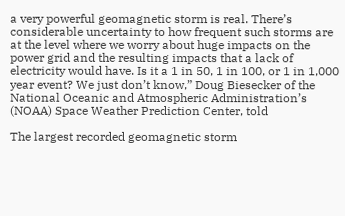a very powerful geomagnetic storm is real. There’s considerable uncertainty to how frequent such storms are at the level where we worry about huge impacts on the power grid and the resulting impacts that a lack of electricity would have. Is it a 1 in 50, 1 in 100, or 1 in 1,000 year event? We just don’t know,” Doug Biesecker of the National Oceanic and Atmospheric Administration’s (NOAA) Space Weather Prediction Center, told

The largest recorded geomagnetic storm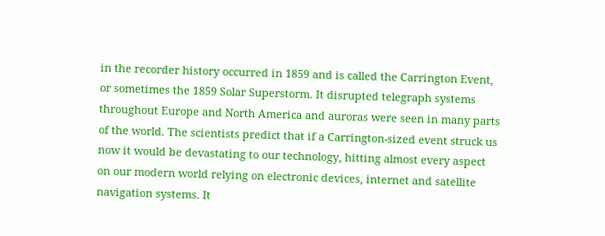in the recorder history occurred in 1859 and is called the Carrington Event, or sometimes the 1859 Solar Superstorm. It disrupted telegraph systems throughout Europe and North America and auroras were seen in many parts of the world. The scientists predict that if a Carrington-sized event struck us now it would be devastating to our technology, hitting almost every aspect on our modern world relying on electronic devices, internet and satellite navigation systems. It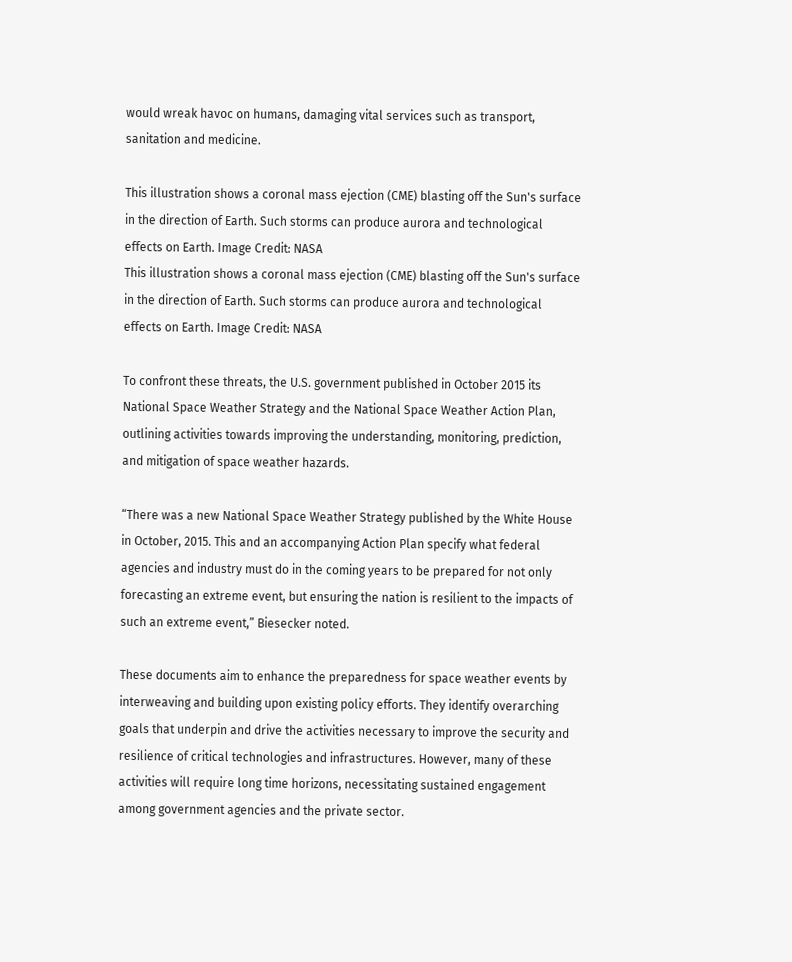would wreak havoc on humans, damaging vital services such as transport, sanitation and medicine.

This illustration shows a coronal mass ejection (CME) blasting off the Sun's surface in the direction of Earth. Such storms can produce aurora and technological effects on Earth. Image Credit: NASA
This illustration shows a coronal mass ejection (CME) blasting off the Sun's surface in the direction of Earth. Such storms can produce aurora and technological effects on Earth. Image Credit: NASA

To confront these threats, the U.S. government published in October 2015 its National Space Weather Strategy and the National Space Weather Action Plan, outlining activities towards improving the understanding, monitoring, prediction, and mitigation of space weather hazards.

“There was a new National Space Weather Strategy published by the White House in October, 2015. This and an accompanying Action Plan specify what federal agencies and industry must do in the coming years to be prepared for not only forecasting an extreme event, but ensuring the nation is resilient to the impacts of such an extreme event,” Biesecker noted.

These documents aim to enhance the preparedness for space weather events by interweaving and building upon existing policy efforts. They identify overarching goals that underpin and drive the activities necessary to improve the security and resilience of critical technologies and infrastructures. However, many of these activities will require long time horizons, necessitating sustained engagement among government agencies and the private sector.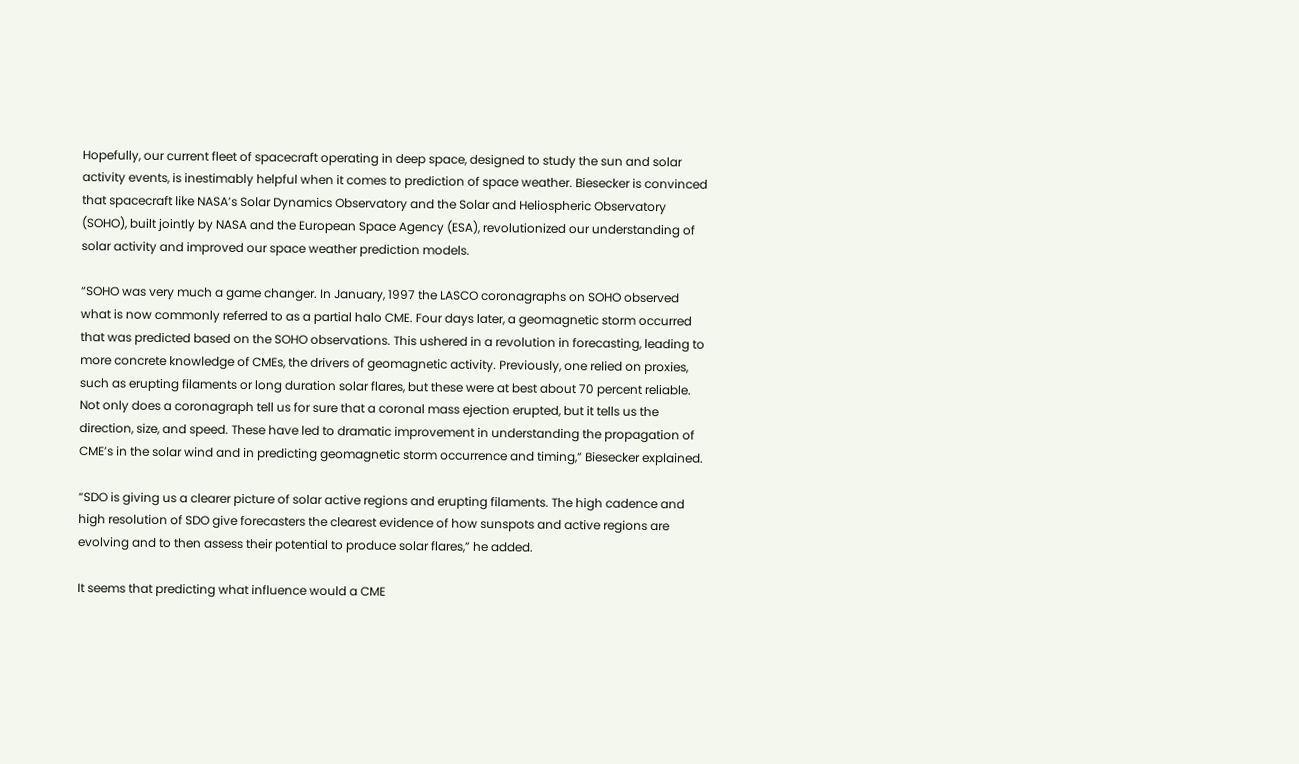Hopefully, our current fleet of spacecraft operating in deep space, designed to study the sun and solar activity events, is inestimably helpful when it comes to prediction of space weather. Biesecker is convinced that spacecraft like NASA’s Solar Dynamics Observatory and the Solar and Heliospheric Observatory (SOHO), built jointly by NASA and the European Space Agency (ESA), revolutionized our understanding of solar activity and improved our space weather prediction models.

“SOHO was very much a game changer. In January, 1997 the LASCO coronagraphs on SOHO observed what is now commonly referred to as a partial halo CME. Four days later, a geomagnetic storm occurred that was predicted based on the SOHO observations. This ushered in a revolution in forecasting, leading to more concrete knowledge of CMEs, the drivers of geomagnetic activity. Previously, one relied on proxies, such as erupting filaments or long duration solar flares, but these were at best about 70 percent reliable. Not only does a coronagraph tell us for sure that a coronal mass ejection erupted, but it tells us the direction, size, and speed. These have led to dramatic improvement in understanding the propagation of CME’s in the solar wind and in predicting geomagnetic storm occurrence and timing,” Biesecker explained.

“SDO is giving us a clearer picture of solar active regions and erupting filaments. The high cadence and high resolution of SDO give forecasters the clearest evidence of how sunspots and active regions are evolving and to then assess their potential to produce solar flares,” he added.

It seems that predicting what influence would a CME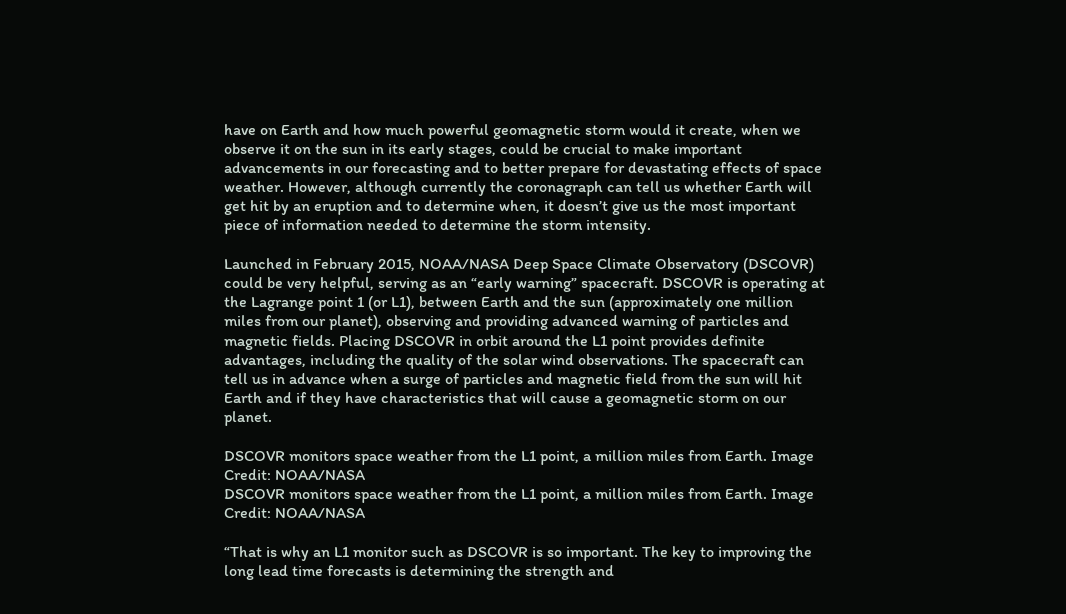have on Earth and how much powerful geomagnetic storm would it create, when we observe it on the sun in its early stages, could be crucial to make important advancements in our forecasting and to better prepare for devastating effects of space weather. However, although currently the coronagraph can tell us whether Earth will get hit by an eruption and to determine when, it doesn’t give us the most important piece of information needed to determine the storm intensity.

Launched in February 2015, NOAA/NASA Deep Space Climate Observatory (DSCOVR) could be very helpful, serving as an “early warning” spacecraft. DSCOVR is operating at the Lagrange point 1 (or L1), between Earth and the sun (approximately one million miles from our planet), observing and providing advanced warning of particles and magnetic fields. Placing DSCOVR in orbit around the L1 point provides definite advantages, including the quality of the solar wind observations. The spacecraft can tell us in advance when a surge of particles and magnetic field from the sun will hit Earth and if they have characteristics that will cause a geomagnetic storm on our planet.

DSCOVR monitors space weather from the L1 point, a million miles from Earth. Image Credit: NOAA/NASA
DSCOVR monitors space weather from the L1 point, a million miles from Earth. Image Credit: NOAA/NASA

“That is why an L1 monitor such as DSCOVR is so important. The key to improving the long lead time forecasts is determining the strength and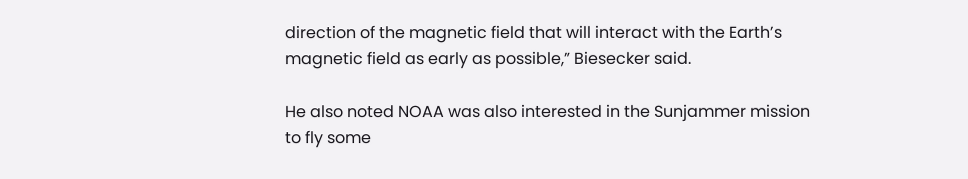direction of the magnetic field that will interact with the Earth’s magnetic field as early as possible,” Biesecker said.

He also noted NOAA was also interested in the Sunjammer mission to fly some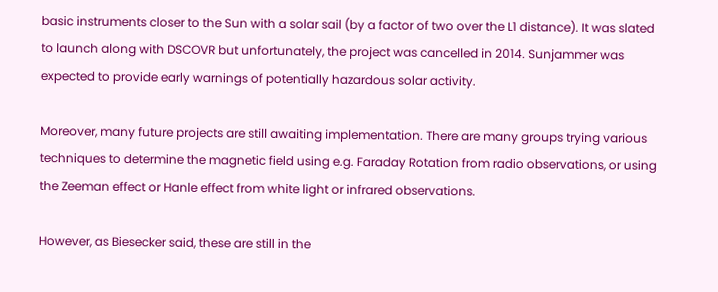basic instruments closer to the Sun with a solar sail (by a factor of two over the L1 distance). It was slated to launch along with DSCOVR but unfortunately, the project was cancelled in 2014. Sunjammer was expected to provide early warnings of potentially hazardous solar activity.

Moreover, many future projects are still awaiting implementation. There are many groups trying various techniques to determine the magnetic field using e.g. Faraday Rotation from radio observations, or using the Zeeman effect or Hanle effect from white light or infrared observations.

However, as Biesecker said, these are still in the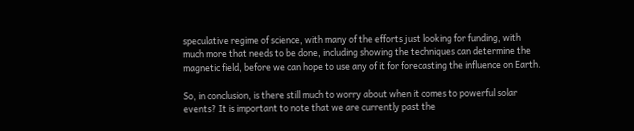speculative regime of science, with many of the efforts just looking for funding, with much more that needs to be done, including showing the techniques can determine the magnetic field, before we can hope to use any of it for forecasting the influence on Earth.

So, in conclusion, is there still much to worry about when it comes to powerful solar events? It is important to note that we are currently past the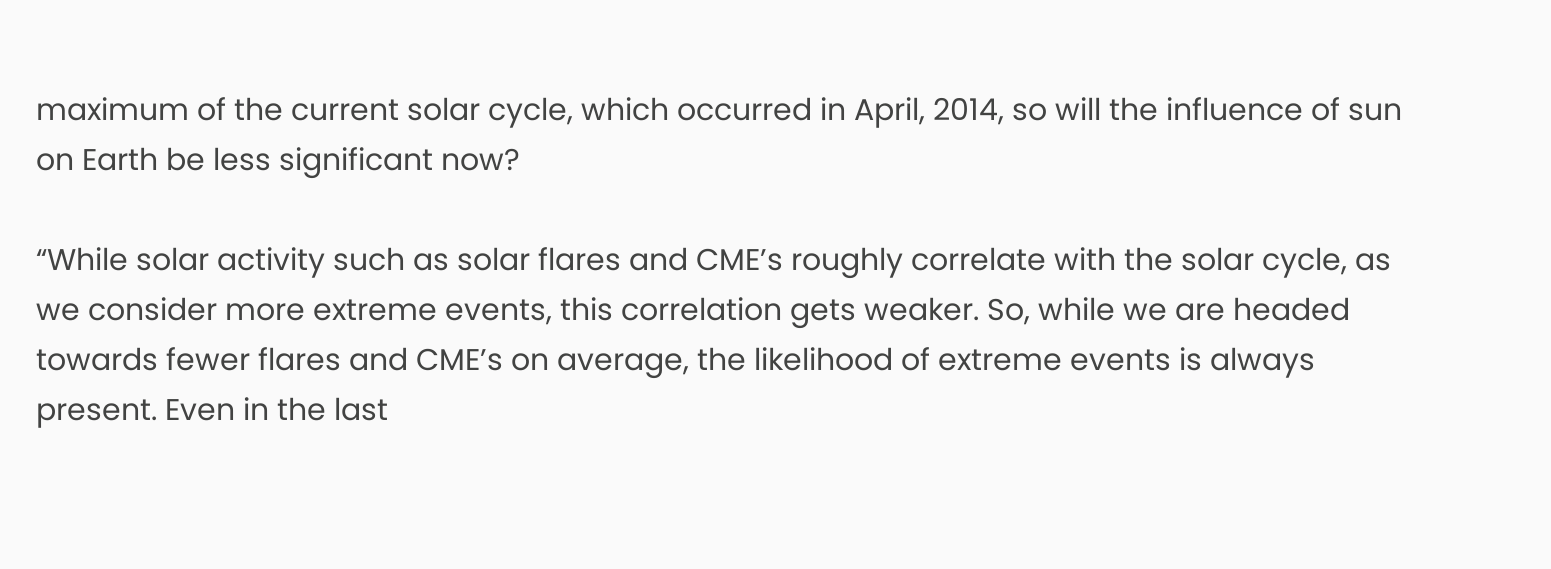maximum of the current solar cycle, which occurred in April, 2014, so will the influence of sun on Earth be less significant now?

“While solar activity such as solar flares and CME’s roughly correlate with the solar cycle, as we consider more extreme events, this correlation gets weaker. So, while we are headed towards fewer flares and CME’s on average, the likelihood of extreme events is always present. Even in the last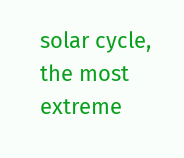solar cycle, the most extreme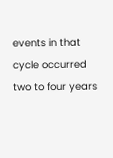events in that cycle occurred two to four years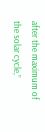after the maximum of the solar cycle,”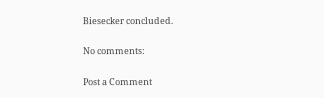Biesecker concluded.

No comments:

Post a Comment